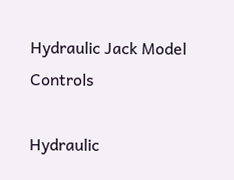Hydraulic Jack Model Controls

Hydraulic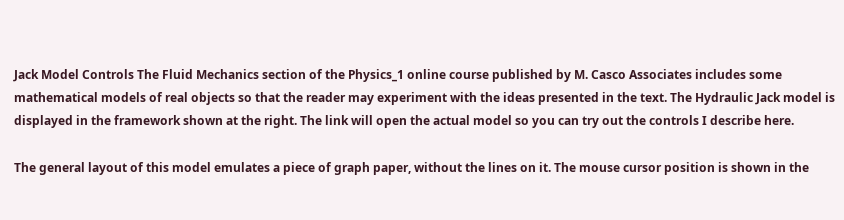Jack Model Controls The Fluid Mechanics section of the Physics_1 online course published by M. Casco Associates includes some mathematical models of real objects so that the reader may experiment with the ideas presented in the text. The Hydraulic Jack model is displayed in the framework shown at the right. The link will open the actual model so you can try out the controls I describe here.

The general layout of this model emulates a piece of graph paper, without the lines on it. The mouse cursor position is shown in the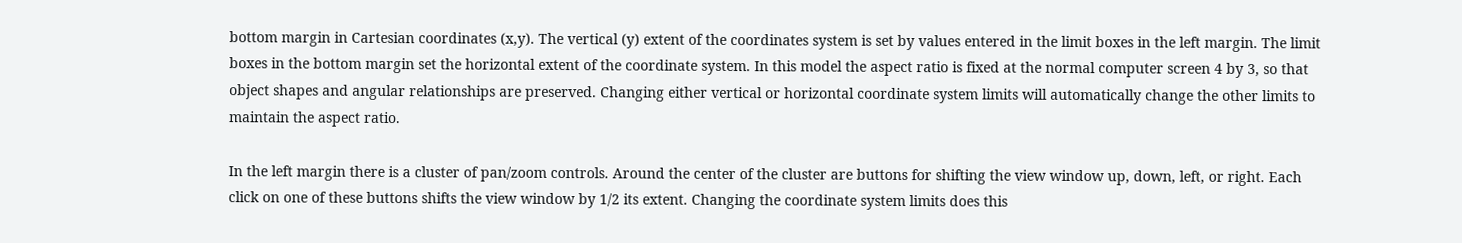bottom margin in Cartesian coordinates (x,y). The vertical (y) extent of the coordinates system is set by values entered in the limit boxes in the left margin. The limit boxes in the bottom margin set the horizontal extent of the coordinate system. In this model the aspect ratio is fixed at the normal computer screen 4 by 3, so that object shapes and angular relationships are preserved. Changing either vertical or horizontal coordinate system limits will automatically change the other limits to maintain the aspect ratio.

In the left margin there is a cluster of pan/zoom controls. Around the center of the cluster are buttons for shifting the view window up, down, left, or right. Each click on one of these buttons shifts the view window by 1/2 its extent. Changing the coordinate system limits does this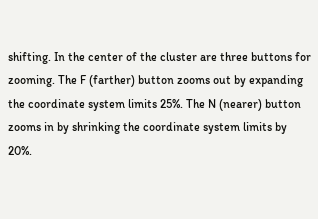shifting. In the center of the cluster are three buttons for zooming. The F (farther) button zooms out by expanding the coordinate system limits 25%. The N (nearer) button zooms in by shrinking the coordinate system limits by 20%.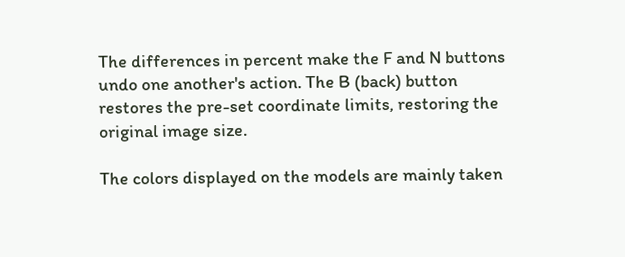The differences in percent make the F and N buttons undo one another's action. The B (back) button restores the pre-set coordinate limits, restoring the original image size.

The colors displayed on the models are mainly taken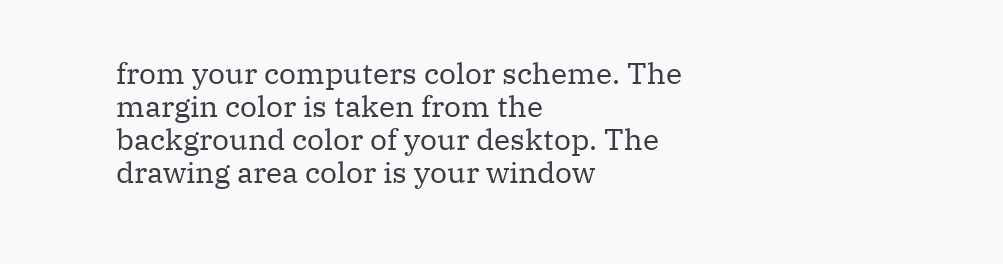from your computers color scheme. The margin color is taken from the background color of your desktop. The drawing area color is your window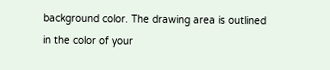background color. The drawing area is outlined in the color of your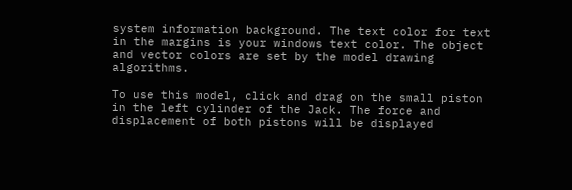system information background. The text color for text in the margins is your windows text color. The object and vector colors are set by the model drawing algorithms.

To use this model, click and drag on the small piston in the left cylinder of the Jack. The force and displacement of both pistons will be displayed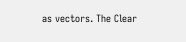as vectors. The Clear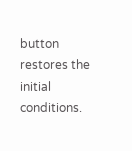button restores the initial conditions.